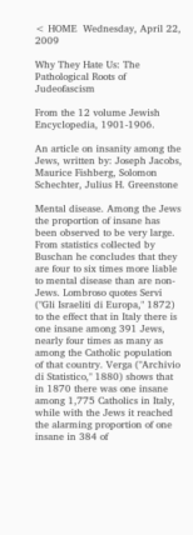< HOME  Wednesday, April 22, 2009

Why They Hate Us: The Pathological Roots of Judeofascism

From the 12 volume Jewish Encyclopedia, 1901-1906.

An article on insanity among the Jews, written by: Joseph Jacobs, Maurice Fishberg, Solomon Schechter, Julius H. Greenstone

Mental disease. Among the Jews the proportion of insane has been observed to be very large. From statistics collected by Buschan he concludes that they are four to six times more liable to mental disease than are non-Jews. Lombroso quotes Servi ("Gli Israeliti di Europa," 1872) to the effect that in Italy there is one insane among 391 Jews, nearly four times as many as among the Catholic population of that country. Verga ("Archivio di Statistico," 1880) shows that in 1870 there was one insane among 1,775 Catholics in Italy, while with the Jews it reached the alarming proportion of one insane in 384 of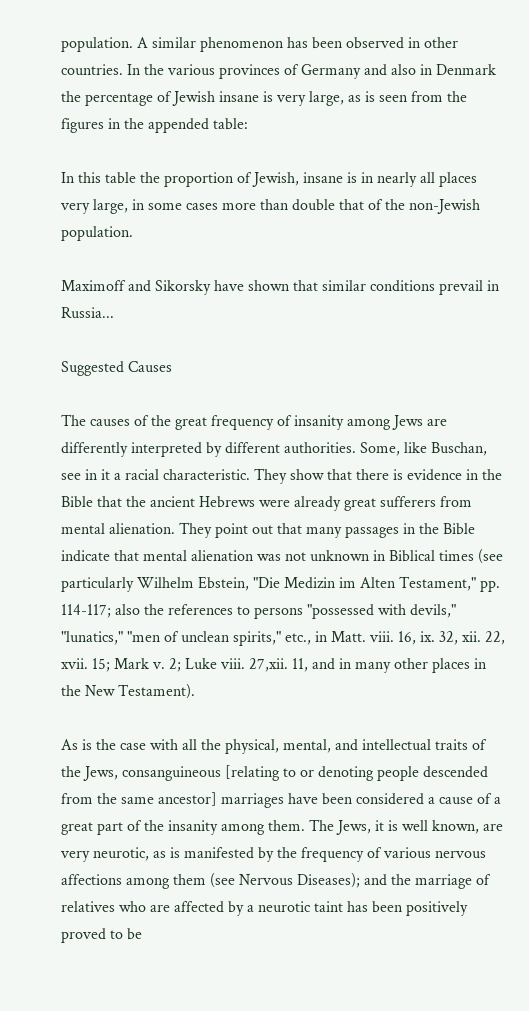population. A similar phenomenon has been observed in other countries. In the various provinces of Germany and also in Denmark the percentage of Jewish insane is very large, as is seen from the figures in the appended table:

In this table the proportion of Jewish, insane is in nearly all places very large, in some cases more than double that of the non-Jewish population.

Maximoff and Sikorsky have shown that similar conditions prevail in Russia...

Suggested Causes

The causes of the great frequency of insanity among Jews are differently interpreted by different authorities. Some, like Buschan, see in it a racial characteristic. They show that there is evidence in the Bible that the ancient Hebrews were already great sufferers from mental alienation. They point out that many passages in the Bible indicate that mental alienation was not unknown in Biblical times (see particularly Wilhelm Ebstein, "Die Medizin im Alten Testament," pp. 114-117; also the references to persons "possessed with devils," "lunatics," "men of unclean spirits," etc., in Matt. viii. 16, ix. 32, xii. 22, xvii. 15; Mark v. 2; Luke viii. 27,xii. 11, and in many other places in the New Testament).

As is the case with all the physical, mental, and intellectual traits of the Jews, consanguineous [relating to or denoting people descended from the same ancestor] marriages have been considered a cause of a great part of the insanity among them. The Jews, it is well known, are very neurotic, as is manifested by the frequency of various nervous affections among them (see Nervous Diseases); and the marriage of relatives who are affected by a neurotic taint has been positively proved to be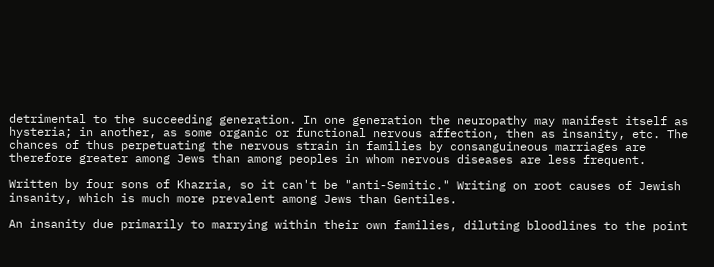detrimental to the succeeding generation. In one generation the neuropathy may manifest itself as hysteria; in another, as some organic or functional nervous affection, then as insanity, etc. The chances of thus perpetuating the nervous strain in families by consanguineous marriages are therefore greater among Jews than among peoples in whom nervous diseases are less frequent.

Written by four sons of Khazria, so it can't be "anti-Semitic." Writing on root causes of Jewish insanity, which is much more prevalent among Jews than Gentiles.

An insanity due primarily to marrying within their own families, diluting bloodlines to the point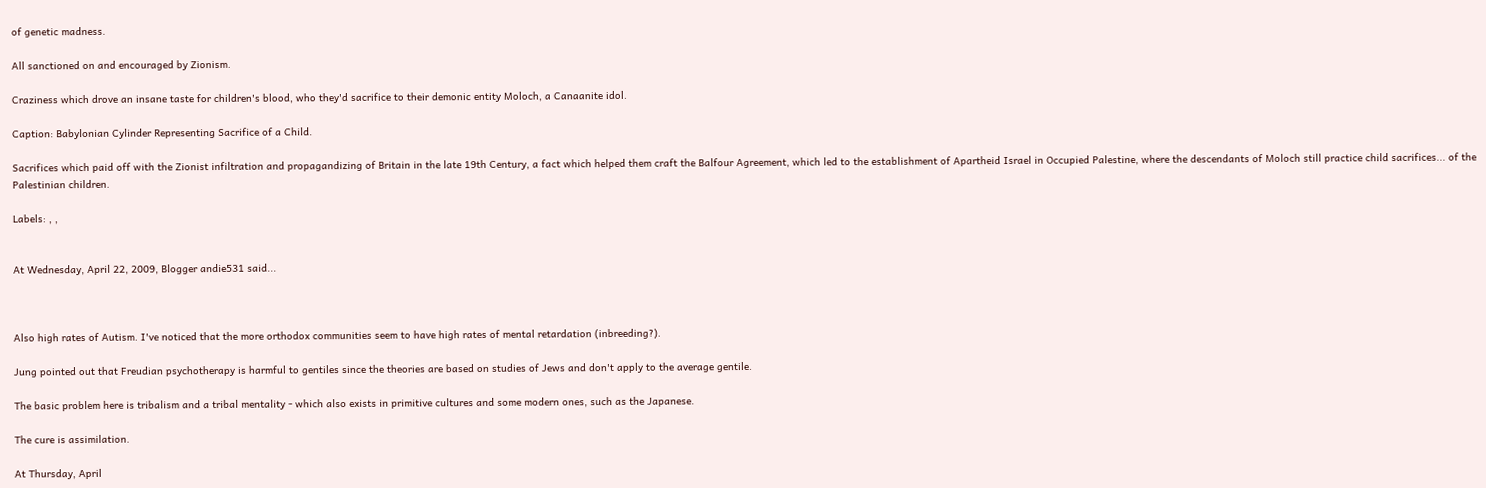of genetic madness.

All sanctioned on and encouraged by Zionism.

Craziness which drove an insane taste for children's blood, who they'd sacrifice to their demonic entity Moloch, a Canaanite idol.

Caption: Babylonian Cylinder Representing Sacrifice of a Child.

Sacrifices which paid off with the Zionist infiltration and propagandizing of Britain in the late 19th Century, a fact which helped them craft the Balfour Agreement, which led to the establishment of Apartheid Israel in Occupied Palestine, where the descendants of Moloch still practice child sacrifices... of the Palestinian children.

Labels: , ,


At Wednesday, April 22, 2009, Blogger andie531 said...



Also high rates of Autism. I've noticed that the more orthodox communities seem to have high rates of mental retardation (inbreeding?).

Jung pointed out that Freudian psychotherapy is harmful to gentiles since the theories are based on studies of Jews and don't apply to the average gentile.

The basic problem here is tribalism and a tribal mentality - which also exists in primitive cultures and some modern ones, such as the Japanese.

The cure is assimilation.

At Thursday, April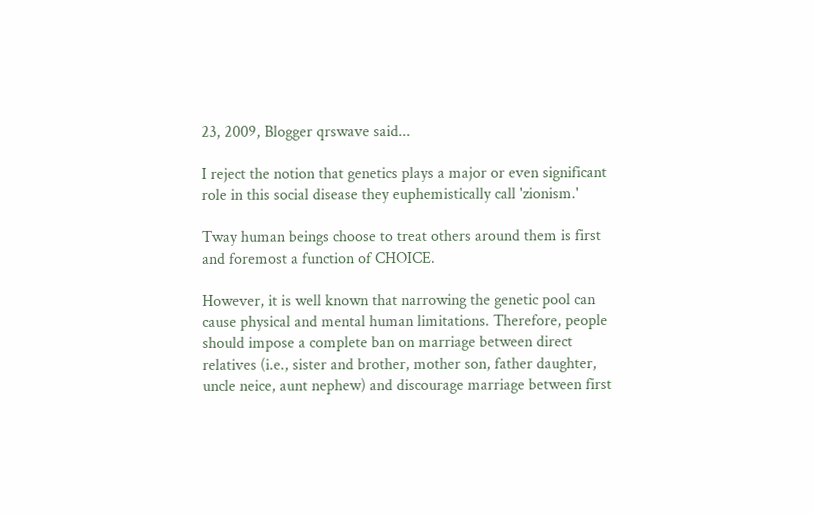23, 2009, Blogger qrswave said...

I reject the notion that genetics plays a major or even significant role in this social disease they euphemistically call 'zionism.'

Tway human beings choose to treat others around them is first and foremost a function of CHOICE.

However, it is well known that narrowing the genetic pool can cause physical and mental human limitations. Therefore, people should impose a complete ban on marriage between direct relatives (i.e., sister and brother, mother son, father daughter, uncle neice, aunt nephew) and discourage marriage between first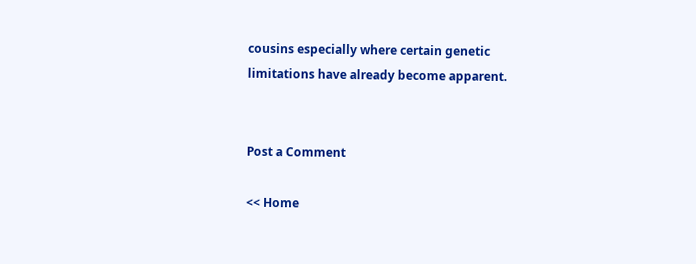cousins especially where certain genetic limitations have already become apparent.


Post a Comment

<< Home